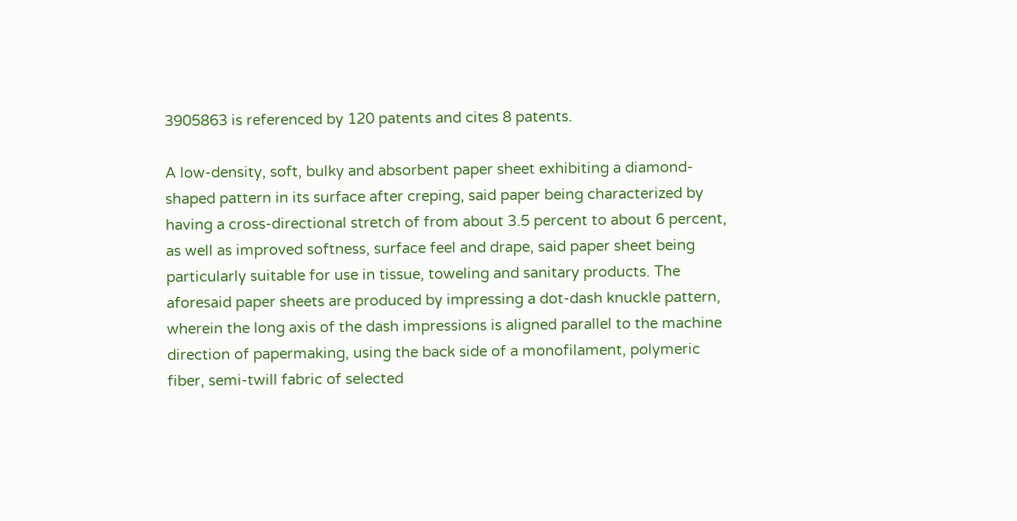3905863 is referenced by 120 patents and cites 8 patents.

A low-density, soft, bulky and absorbent paper sheet exhibiting a diamond-shaped pattern in its surface after creping, said paper being characterized by having a cross-directional stretch of from about 3.5 percent to about 6 percent, as well as improved softness, surface feel and drape, said paper sheet being particularly suitable for use in tissue, toweling and sanitary products. The aforesaid paper sheets are produced by impressing a dot-dash knuckle pattern, wherein the long axis of the dash impressions is aligned parallel to the machine direction of papermaking, using the back side of a monofilament, polymeric fiber, semi-twill fabric of selected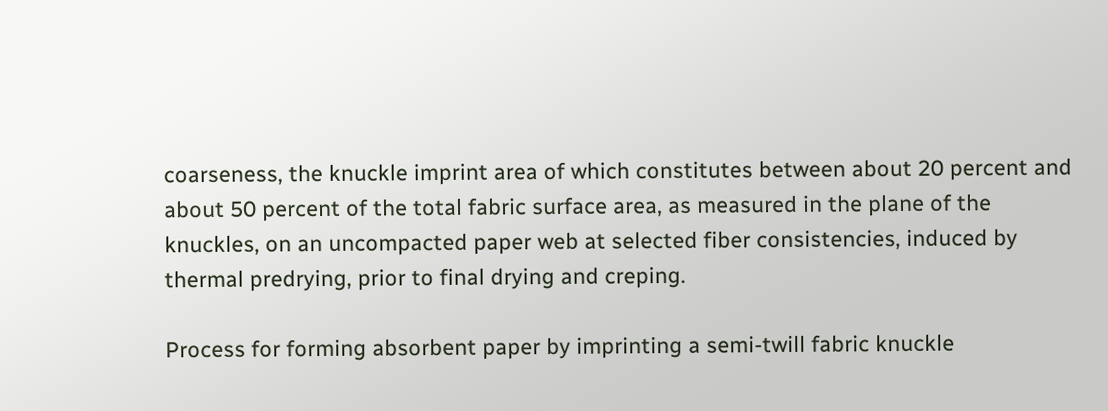coarseness, the knuckle imprint area of which constitutes between about 20 percent and about 50 percent of the total fabric surface area, as measured in the plane of the knuckles, on an uncompacted paper web at selected fiber consistencies, induced by thermal predrying, prior to final drying and creping.

Process for forming absorbent paper by imprinting a semi-twill fabric knuckle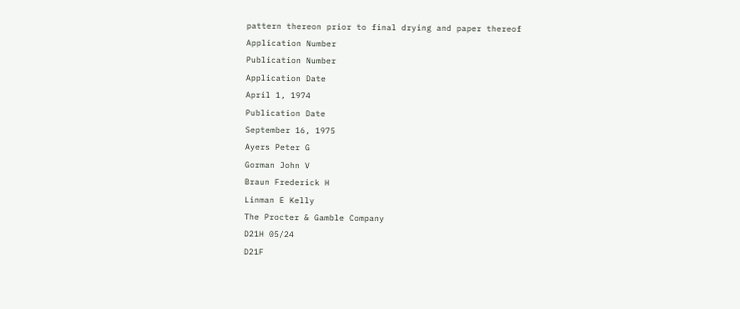pattern thereon prior to final drying and paper thereof
Application Number
Publication Number
Application Date
April 1, 1974
Publication Date
September 16, 1975
Ayers Peter G
Gorman John V
Braun Frederick H
Linman E Kelly
The Procter & Gamble Company
D21H 05/24
D21F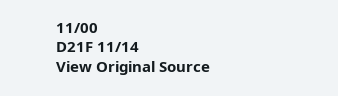11/00
D21F 11/14
View Original Source